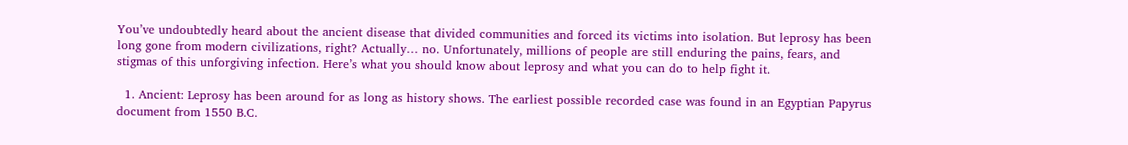You’ve undoubtedly heard about the ancient disease that divided communities and forced its victims into isolation. But leprosy has been long gone from modern civilizations, right? Actually… no. Unfortunately, millions of people are still enduring the pains, fears, and stigmas of this unforgiving infection. Here’s what you should know about leprosy and what you can do to help fight it.

  1. Ancient: Leprosy has been around for as long as history shows. The earliest possible recorded case was found in an Egyptian Papyrus document from 1550 B.C.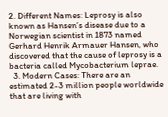2. Different Names: Leprosy is also known as Hansen’s disease due to a Norwegian scientist in 1873 named Gerhard Henrik Armauer Hansen, who discovered that the cause of leprosy is a bacteria called Mycobacterium leprae.
  3. Modern Cases: There are an estimated 2-3 million people worldwide that are living with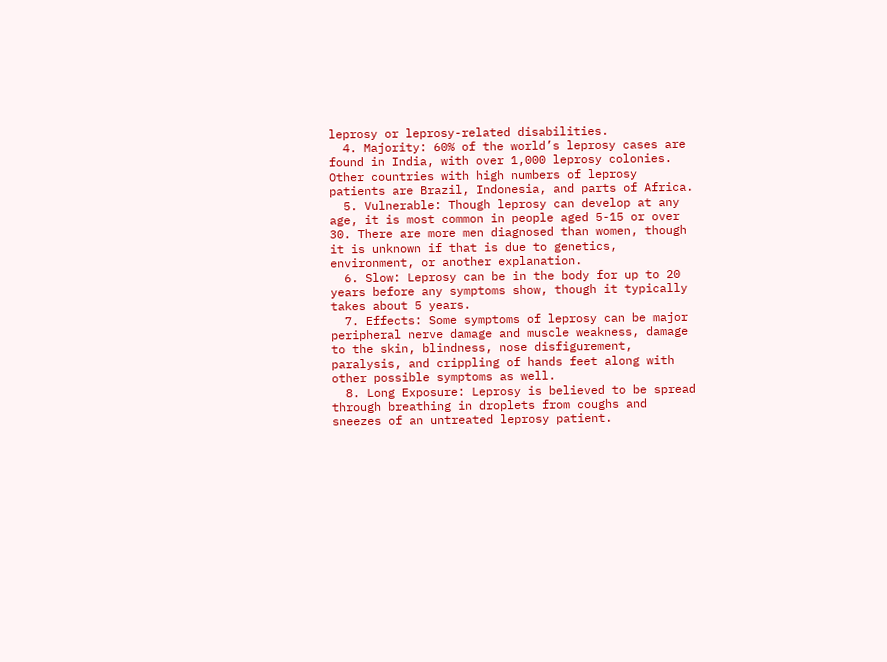leprosy or leprosy-related disabilities.
  4. Majority: 60% of the world’s leprosy cases are found in India, with over 1,000 leprosy colonies. Other countries with high numbers of leprosy patients are Brazil, Indonesia, and parts of Africa.
  5. Vulnerable: Though leprosy can develop at any age, it is most common in people aged 5-15 or over 30. There are more men diagnosed than women, though it is unknown if that is due to genetics, environment, or another explanation.
  6. Slow: Leprosy can be in the body for up to 20 years before any symptoms show, though it typically takes about 5 years.
  7. Effects: Some symptoms of leprosy can be major peripheral nerve damage and muscle weakness, damage to the skin, blindness, nose disfigurement, paralysis, and crippling of hands feet along with other possible symptoms as well.
  8. Long Exposure: Leprosy is believed to be spread through breathing in droplets from coughs and sneezes of an untreated leprosy patient.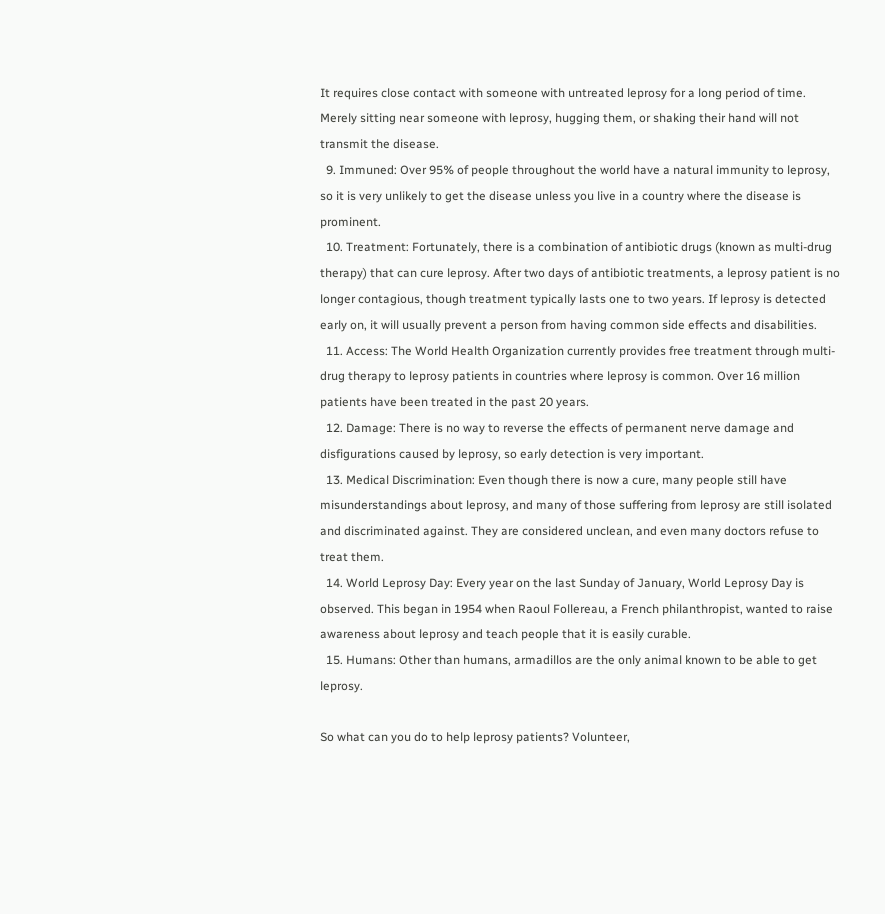It requires close contact with someone with untreated leprosy for a long period of time. Merely sitting near someone with leprosy, hugging them, or shaking their hand will not transmit the disease.
  9. Immuned: Over 95% of people throughout the world have a natural immunity to leprosy, so it is very unlikely to get the disease unless you live in a country where the disease is prominent.
  10. Treatment: Fortunately, there is a combination of antibiotic drugs (known as multi-drug therapy) that can cure leprosy. After two days of antibiotic treatments, a leprosy patient is no longer contagious, though treatment typically lasts one to two years. If leprosy is detected early on, it will usually prevent a person from having common side effects and disabilities.
  11. Access: The World Health Organization currently provides free treatment through multi-drug therapy to leprosy patients in countries where leprosy is common. Over 16 million patients have been treated in the past 20 years.
  12. Damage: There is no way to reverse the effects of permanent nerve damage and disfigurations caused by leprosy, so early detection is very important.
  13. Medical Discrimination: Even though there is now a cure, many people still have misunderstandings about leprosy, and many of those suffering from leprosy are still isolated and discriminated against. They are considered unclean, and even many doctors refuse to treat them.
  14. World Leprosy Day: Every year on the last Sunday of January, World Leprosy Day is observed. This began in 1954 when Raoul Follereau, a French philanthropist, wanted to raise awareness about leprosy and teach people that it is easily curable.
  15. Humans: Other than humans, armadillos are the only animal known to be able to get leprosy.

So what can you do to help leprosy patients? Volunteer,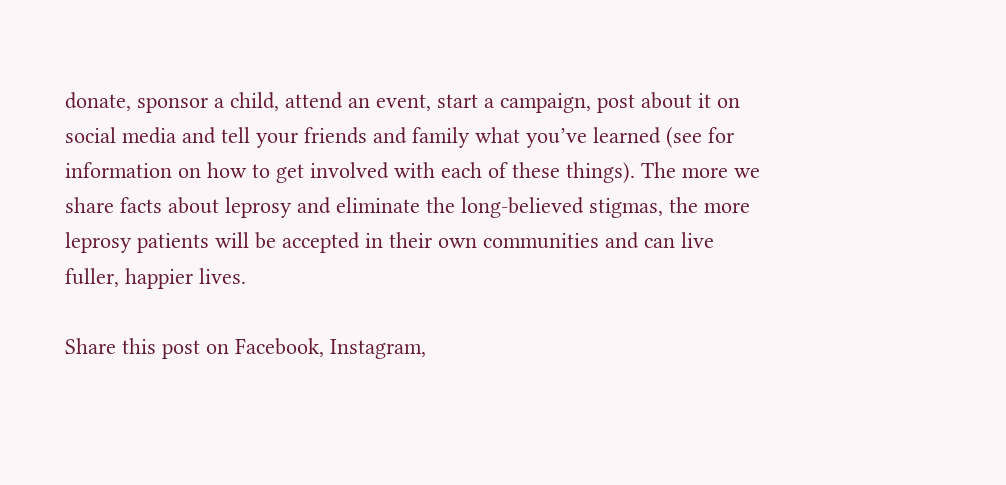donate, sponsor a child, attend an event, start a campaign, post about it on social media and tell your friends and family what you’ve learned (see for information on how to get involved with each of these things). The more we share facts about leprosy and eliminate the long-believed stigmas, the more leprosy patients will be accepted in their own communities and can live fuller, happier lives.

Share this post on Facebook, Instagram,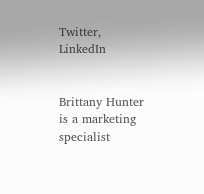Twitter, LinkedIn


Brittany Hunter is a marketing specialist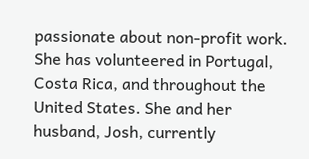passionate about non-profit work. She has volunteered in Portugal, Costa Rica, and throughout the United States. She and her husband, Josh, currently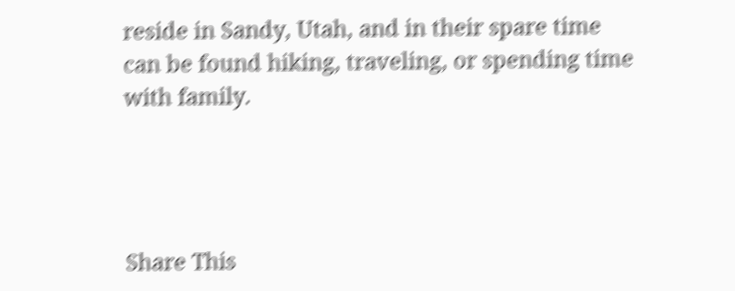reside in Sandy, Utah, and in their spare time can be found hiking, traveling, or spending time with family.




Share This